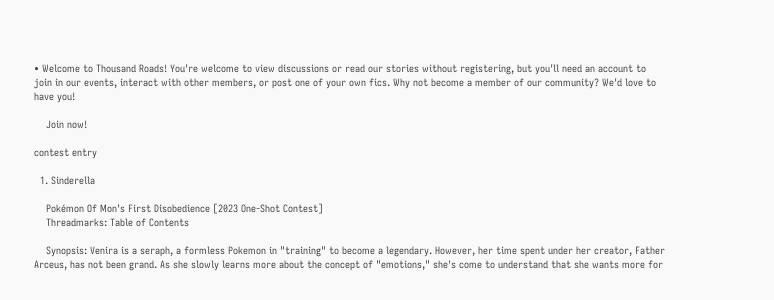• Welcome to Thousand Roads! You're welcome to view discussions or read our stories without registering, but you'll need an account to join in our events, interact with other members, or post one of your own fics. Why not become a member of our community? We'd love to have you!

    Join now!

contest entry

  1. Sinderella

    Pokémon Of Mon's First Disobedience [2023 One-Shot Contest]
    Threadmarks: Table of Contents

    Synopsis: Venira is a seraph, a formless Pokemon in "training" to become a legendary. However, her time spent under her creator, Father Arceus, has not been grand. As she slowly learns more about the concept of "emotions," she's come to understand that she wants more for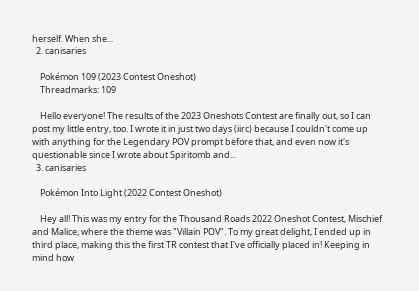herself. When she...
  2. canisaries

    Pokémon 109 (2023 Contest Oneshot)
    Threadmarks: 109

    Hello everyone! The results of the 2023 Oneshots Contest are finally out, so I can post my little entry, too. I wrote it in just two days (iirc) because I couldn't come up with anything for the Legendary POV prompt before that, and even now it's questionable since I wrote about Spiritomb and...
  3. canisaries

    Pokémon Into Light (2022 Contest Oneshot)

    Hey all! This was my entry for the Thousand Roads 2022 Oneshot Contest, Mischief and Malice, where the theme was "Villain POV". To my great delight, I ended up in third place, making this the first TR contest that I've officially placed in! Keeping in mind how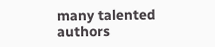many talented authors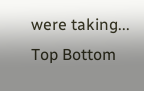were taking...
Top Bottom